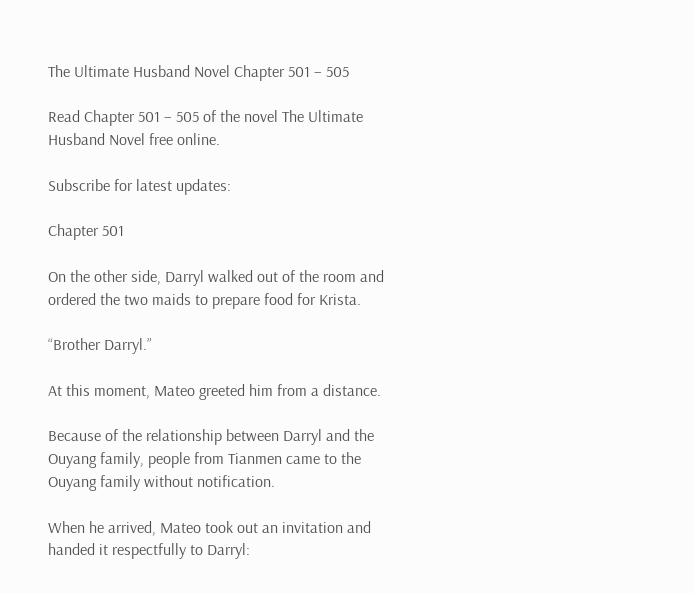The Ultimate Husband Novel Chapter 501 – 505

Read Chapter 501 – 505 of the novel The Ultimate Husband Novel free online.

Subscribe for latest updates:

Chapter 501

On the other side, Darryl walked out of the room and ordered the two maids to prepare food for Krista.

“Brother Darryl.”

At this moment, Mateo greeted him from a distance.

Because of the relationship between Darryl and the Ouyang family, people from Tianmen came to the Ouyang family without notification.

When he arrived, Mateo took out an invitation and handed it respectfully to Darryl: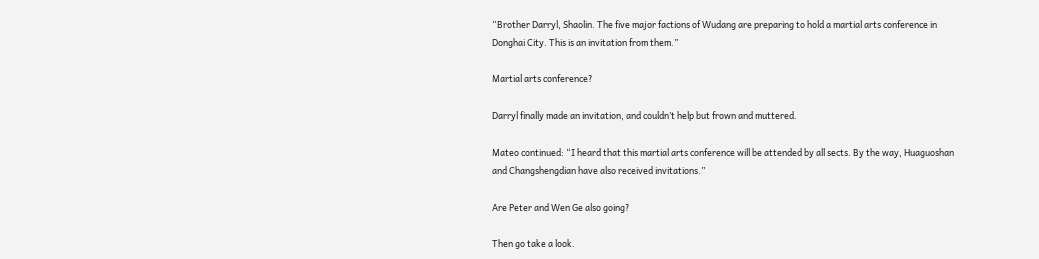“Brother Darryl, Shaolin. The five major factions of Wudang are preparing to hold a martial arts conference in Donghai City. This is an invitation from them.”

Martial arts conference?

Darryl finally made an invitation, and couldn’t help but frown and muttered.

Mateo continued: “I heard that this martial arts conference will be attended by all sects. By the way, Huaguoshan and Changshengdian have also received invitations.”

Are Peter and Wen Ge also going?

Then go take a look.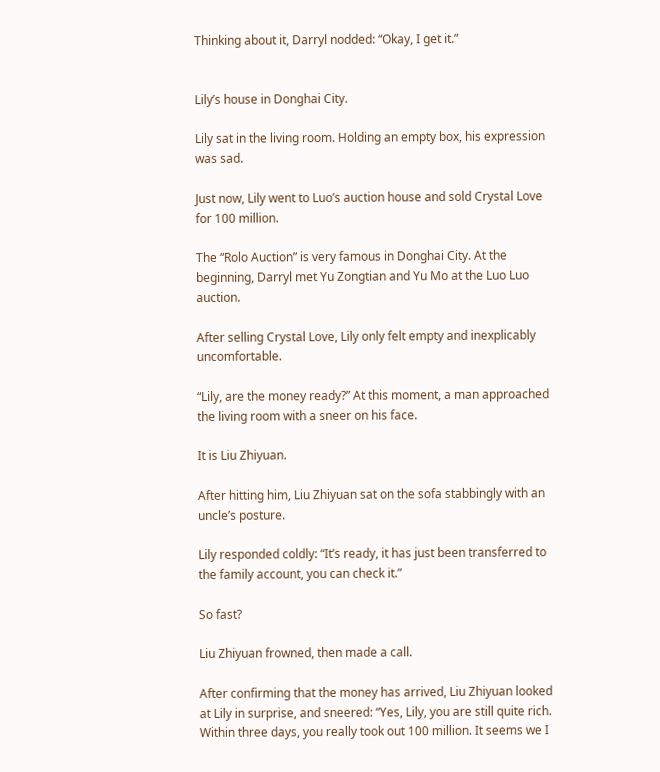Thinking about it, Darryl nodded: “Okay, I get it.”


Lily’s house in Donghai City.

Lily sat in the living room. Holding an empty box, his expression was sad.

Just now, Lily went to Luo’s auction house and sold Crystal Love for 100 million.

The “Rolo Auction” is very famous in Donghai City. At the beginning, Darryl met Yu Zongtian and Yu Mo at the Luo Luo auction.

After selling Crystal Love, Lily only felt empty and inexplicably uncomfortable.

“Lily, are the money ready?” At this moment, a man approached the living room with a sneer on his face.

It is Liu Zhiyuan.

After hitting him, Liu Zhiyuan sat on the sofa stabbingly with an uncle’s posture.

Lily responded coldly: “It’s ready, it has just been transferred to the family account, you can check it.”

So fast?

Liu Zhiyuan frowned, then made a call.

After confirming that the money has arrived, Liu Zhiyuan looked at Lily in surprise, and sneered: “Yes, Lily, you are still quite rich. Within three days, you really took out 100 million. It seems we I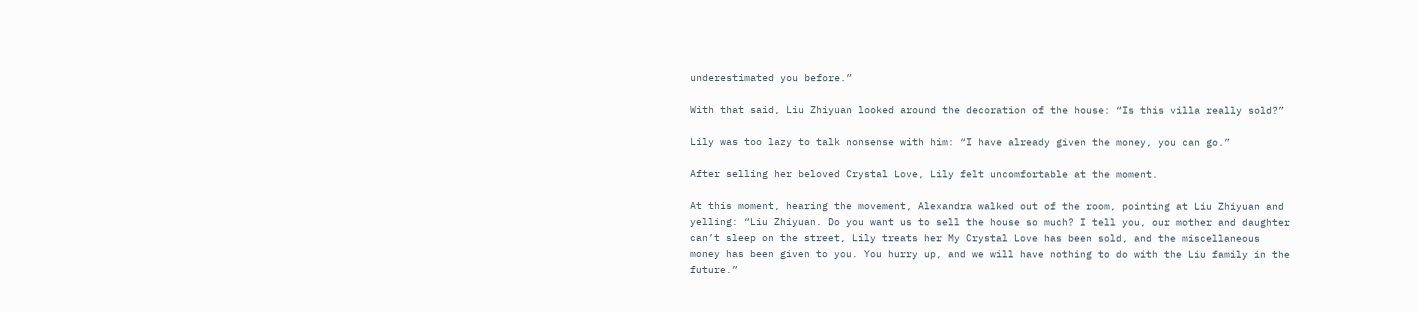underestimated you before.”

With that said, Liu Zhiyuan looked around the decoration of the house: “Is this villa really sold?”

Lily was too lazy to talk nonsense with him: “I have already given the money, you can go.”

After selling her beloved Crystal Love, Lily felt uncomfortable at the moment.

At this moment, hearing the movement, Alexandra walked out of the room, pointing at Liu Zhiyuan and yelling: “Liu Zhiyuan. Do you want us to sell the house so much? I tell you, our mother and daughter can’t sleep on the street, Lily treats her My Crystal Love has been sold, and the miscellaneous money has been given to you. You hurry up, and we will have nothing to do with the Liu family in the future.”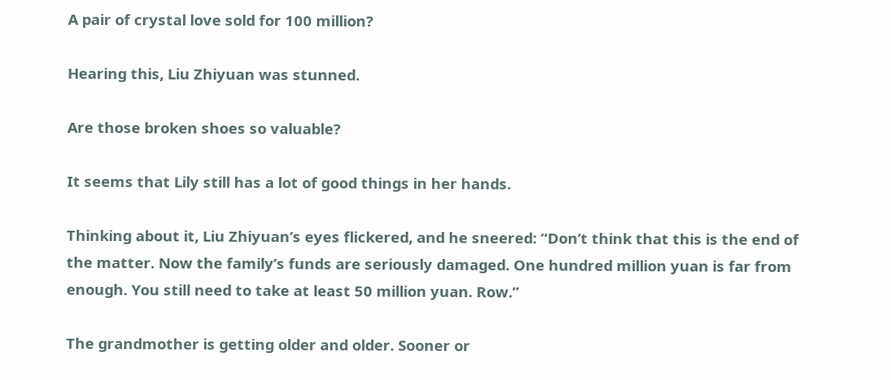A pair of crystal love sold for 100 million?

Hearing this, Liu Zhiyuan was stunned.

Are those broken shoes so valuable?

It seems that Lily still has a lot of good things in her hands.

Thinking about it, Liu Zhiyuan’s eyes flickered, and he sneered: “Don’t think that this is the end of the matter. Now the family’s funds are seriously damaged. One hundred million yuan is far from enough. You still need to take at least 50 million yuan. Row.”

The grandmother is getting older and older. Sooner or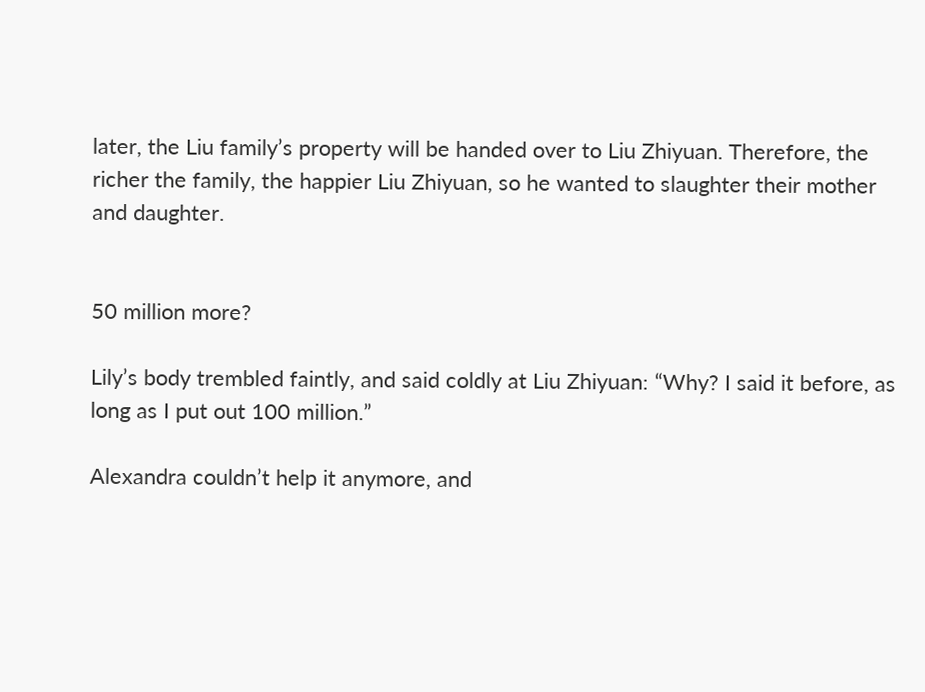later, the Liu family’s property will be handed over to Liu Zhiyuan. Therefore, the richer the family, the happier Liu Zhiyuan, so he wanted to slaughter their mother and daughter.


50 million more?

Lily’s body trembled faintly, and said coldly at Liu Zhiyuan: “Why? I said it before, as long as I put out 100 million.”

Alexandra couldn’t help it anymore, and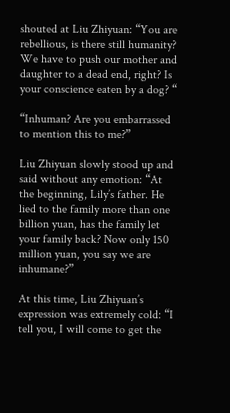shouted at Liu Zhiyuan: “You are rebellious, is there still humanity? We have to push our mother and daughter to a dead end, right? Is your conscience eaten by a dog? “

“Inhuman? Are you embarrassed to mention this to me?”

Liu Zhiyuan slowly stood up and said without any emotion: “At the beginning, Lily’s father. He lied to the family more than one billion yuan, has the family let your family back? Now only 150 million yuan, you say we are inhumane?”

At this time, Liu Zhiyuan’s expression was extremely cold: “I tell you, I will come to get the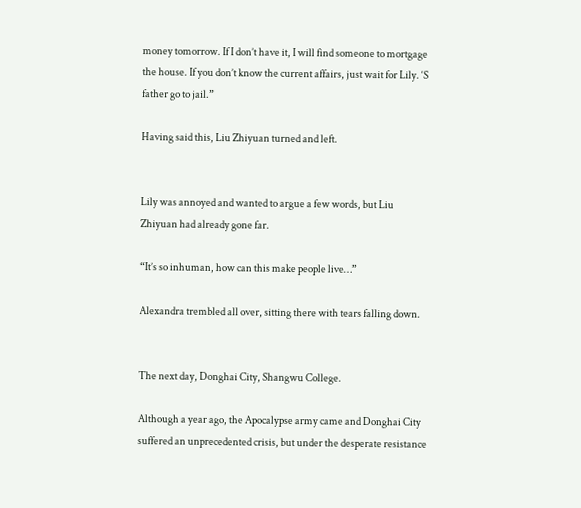money tomorrow. If I don’t have it, I will find someone to mortgage the house. If you don’t know the current affairs, just wait for Lily. ‘S father go to jail.”

Having said this, Liu Zhiyuan turned and left.


Lily was annoyed and wanted to argue a few words, but Liu Zhiyuan had already gone far.

“It’s so inhuman, how can this make people live…”

Alexandra trembled all over, sitting there with tears falling down.


The next day, Donghai City, Shangwu College.

Although a year ago, the Apocalypse army came and Donghai City suffered an unprecedented crisis, but under the desperate resistance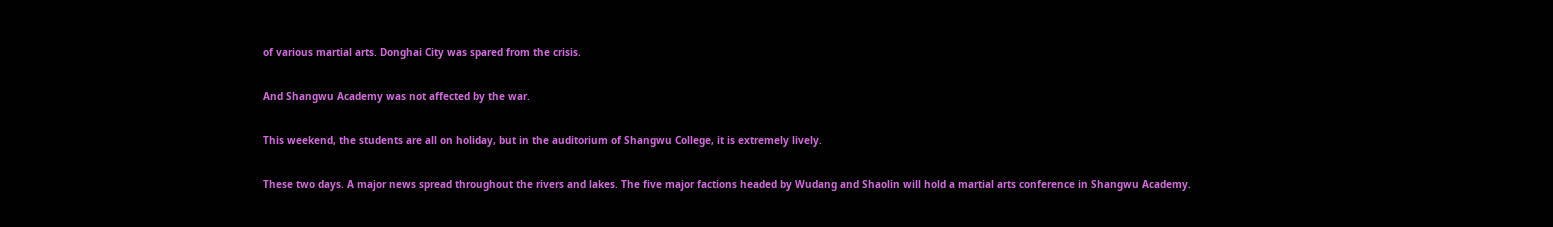of various martial arts. Donghai City was spared from the crisis.

And Shangwu Academy was not affected by the war.

This weekend, the students are all on holiday, but in the auditorium of Shangwu College, it is extremely lively.

These two days. A major news spread throughout the rivers and lakes. The five major factions headed by Wudang and Shaolin will hold a martial arts conference in Shangwu Academy.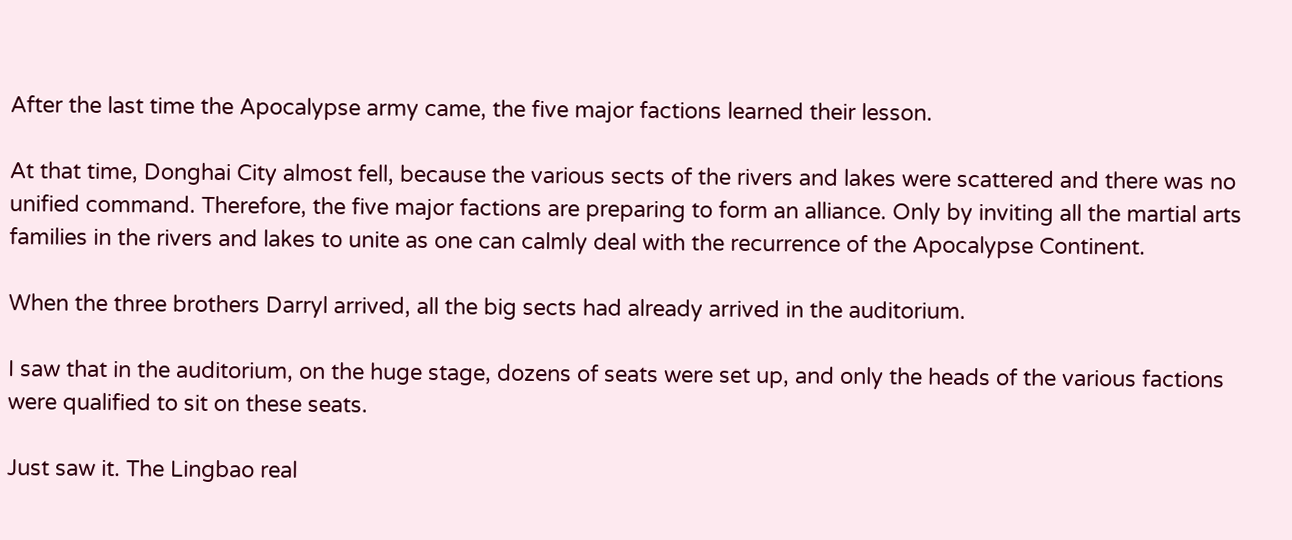After the last time the Apocalypse army came, the five major factions learned their lesson.

At that time, Donghai City almost fell, because the various sects of the rivers and lakes were scattered and there was no unified command. Therefore, the five major factions are preparing to form an alliance. Only by inviting all the martial arts families in the rivers and lakes to unite as one can calmly deal with the recurrence of the Apocalypse Continent.

When the three brothers Darryl arrived, all the big sects had already arrived in the auditorium.

I saw that in the auditorium, on the huge stage, dozens of seats were set up, and only the heads of the various factions were qualified to sit on these seats.

Just saw it. The Lingbao real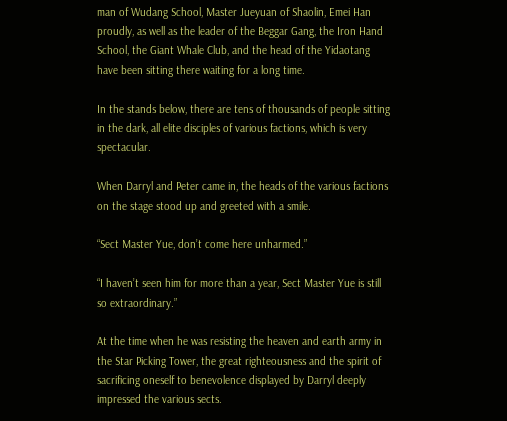man of Wudang School, Master Jueyuan of Shaolin, Emei Han proudly, as well as the leader of the Beggar Gang, the Iron Hand School, the Giant Whale Club, and the head of the Yidaotang have been sitting there waiting for a long time.

In the stands below, there are tens of thousands of people sitting in the dark, all elite disciples of various factions, which is very spectacular.

When Darryl and Peter came in, the heads of the various factions on the stage stood up and greeted with a smile.

“Sect Master Yue, don’t come here unharmed.”

“I haven’t seen him for more than a year, Sect Master Yue is still so extraordinary.”

At the time when he was resisting the heaven and earth army in the Star Picking Tower, the great righteousness and the spirit of sacrificing oneself to benevolence displayed by Darryl deeply impressed the various sects.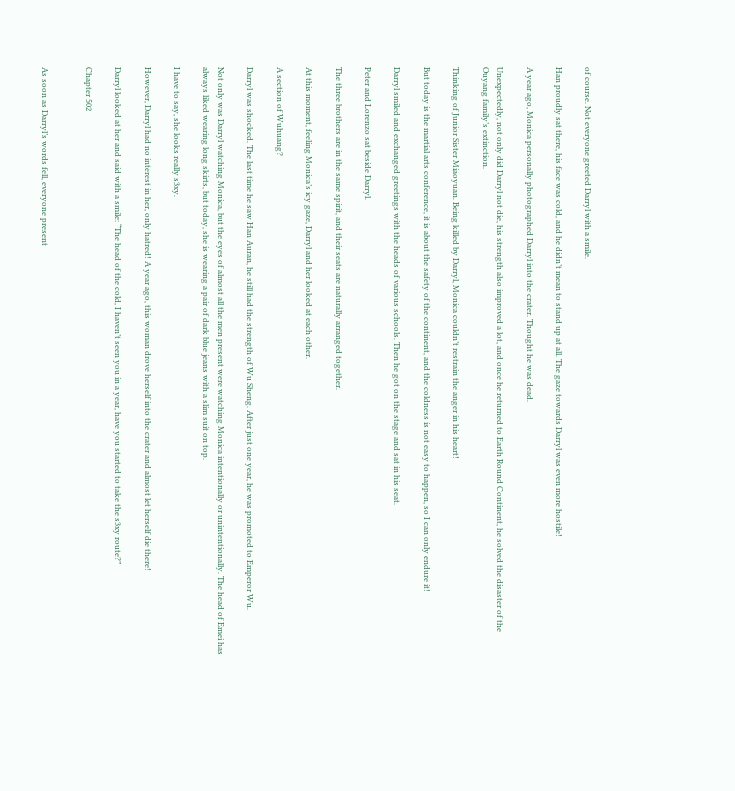of course. Not everyone greeted Darryl with a smile.

Han proudly sat there, his face was cold, and he didn’t mean to stand up at all. The gaze towards Darryl was even more hostile!

A year ago, Monica personally photographed Darryl into the crater. Thought he was dead.

Unexpectedly, not only did Darryl not die, his strength also improved a lot, and once he returned to Earth Round Continent, he solved the disaster of the Ouyang family’s extinction.

Thinking of Junior Sister Miaoyuan. Being killed by Darryl, Monica couldn’t restrain the anger in his heart!

But today is the martial arts conference, it is about the safety of the continent, and the coldness is not easy to happen, so I can only endure it!

Darryl smiled and exchanged greetings with the heads of various schools. Then he got on the stage and sat in his seat.

Peter and Lorenzo sat beside Darryl.

The three brothers are in the same spirit, and their seats are naturally arranged together.

At this moment, feeling Monica’s icy gaze, Darryl and her looked at each other.

A section of Wuhuang?

Darryl was shocked. The last time he saw Han Auran, he still had the strength of Wu Sheng. After just one year, he was promoted to Emperor Wu.

Not only was Darryl watching Monica, but the eyes of almost all the men present were watching Monica intentionally or unintentionally. The head of Emei has always liked wearing long skirts, but today, she is wearing a pair of dark blue jeans with a slim suit on top.

I have to say, she looks really s3xy.

However, Darryl had no interest in her, only hatred! A year ago, this woman drove herself into the crater and almost let herself die there!

Darryl looked at her and said with a smile: “The head of the cold, I haven’t seen you in a year, have you started to take the s3xy route?”

Chapter 502


As soon as Darryl’s words fell, everyone present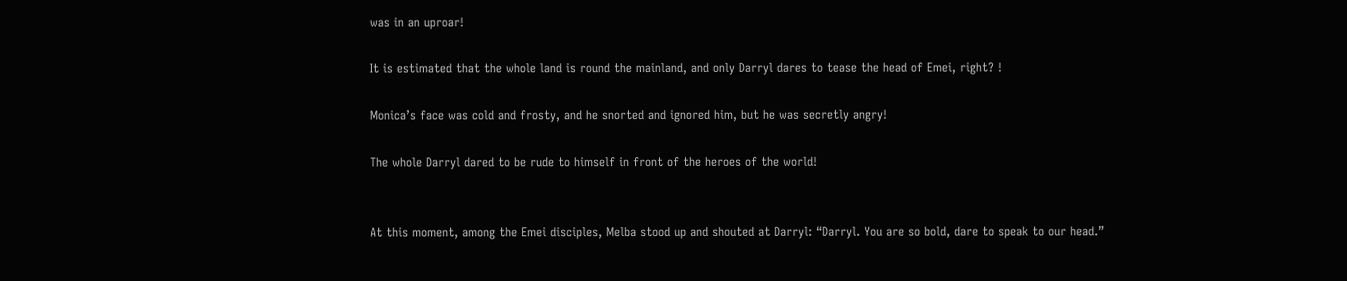was in an uproar!

It is estimated that the whole land is round the mainland, and only Darryl dares to tease the head of Emei, right? !

Monica’s face was cold and frosty, and he snorted and ignored him, but he was secretly angry!

The whole Darryl dared to be rude to himself in front of the heroes of the world!


At this moment, among the Emei disciples, Melba stood up and shouted at Darryl: “Darryl. You are so bold, dare to speak to our head.”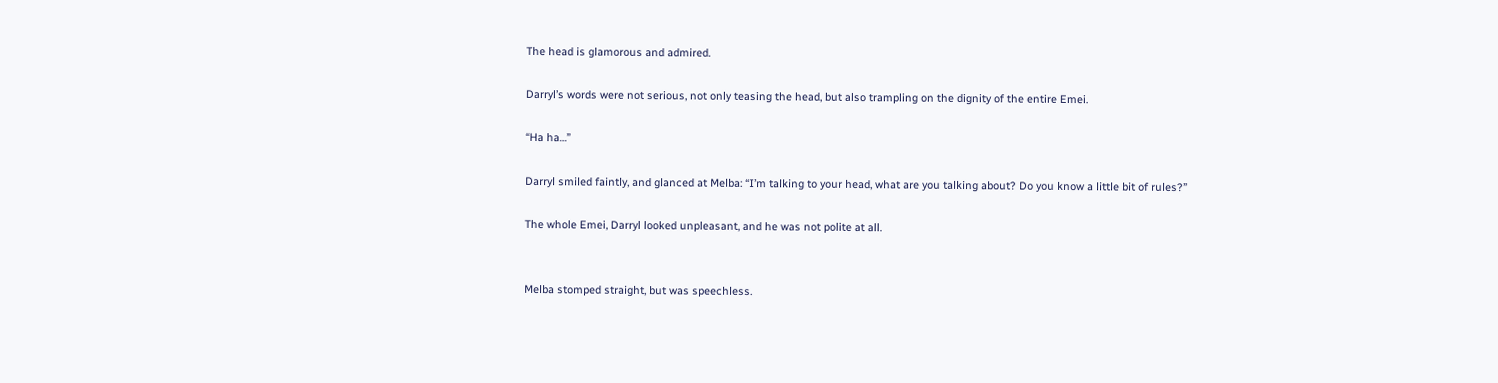The head is glamorous and admired.

Darryl’s words were not serious, not only teasing the head, but also trampling on the dignity of the entire Emei.

“Ha ha…”

Darryl smiled faintly, and glanced at Melba: “I’m talking to your head, what are you talking about? Do you know a little bit of rules?”

The whole Emei, Darryl looked unpleasant, and he was not polite at all.


Melba stomped straight, but was speechless.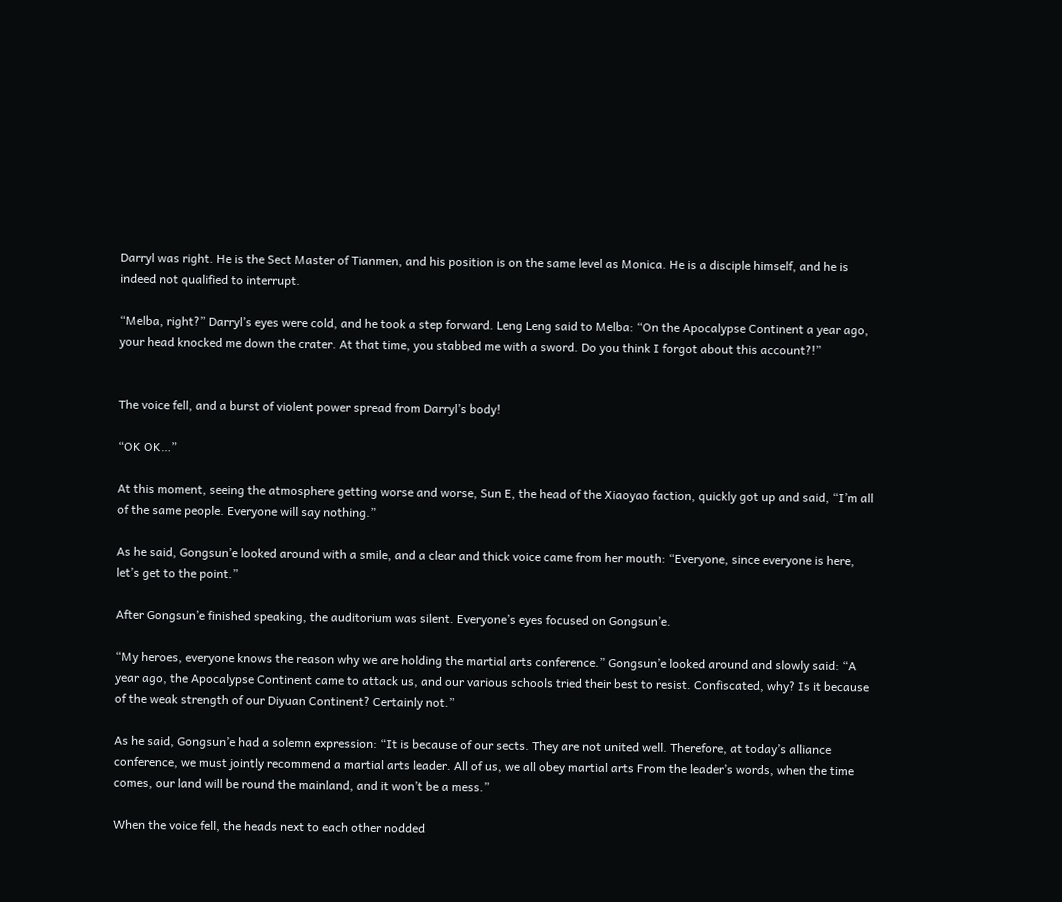Darryl was right. He is the Sect Master of Tianmen, and his position is on the same level as Monica. He is a disciple himself, and he is indeed not qualified to interrupt.

“Melba, right?” Darryl’s eyes were cold, and he took a step forward. Leng Leng said to Melba: “On the Apocalypse Continent a year ago, your head knocked me down the crater. At that time, you stabbed me with a sword. Do you think I forgot about this account?!”


The voice fell, and a burst of violent power spread from Darryl’s body!

“OK OK…”

At this moment, seeing the atmosphere getting worse and worse, Sun E, the head of the Xiaoyao faction, quickly got up and said, “I’m all of the same people. Everyone will say nothing.”

As he said, Gongsun’e looked around with a smile, and a clear and thick voice came from her mouth: “Everyone, since everyone is here, let’s get to the point.”

After Gongsun’e finished speaking, the auditorium was silent. Everyone’s eyes focused on Gongsun’e.

“My heroes, everyone knows the reason why we are holding the martial arts conference.” Gongsun’e looked around and slowly said: “A year ago, the Apocalypse Continent came to attack us, and our various schools tried their best to resist. Confiscated, why? Is it because of the weak strength of our Diyuan Continent? Certainly not.”

As he said, Gongsun’e had a solemn expression: “It is because of our sects. They are not united well. Therefore, at today’s alliance conference, we must jointly recommend a martial arts leader. All of us, we all obey martial arts From the leader’s words, when the time comes, our land will be round the mainland, and it won’t be a mess.”

When the voice fell, the heads next to each other nodded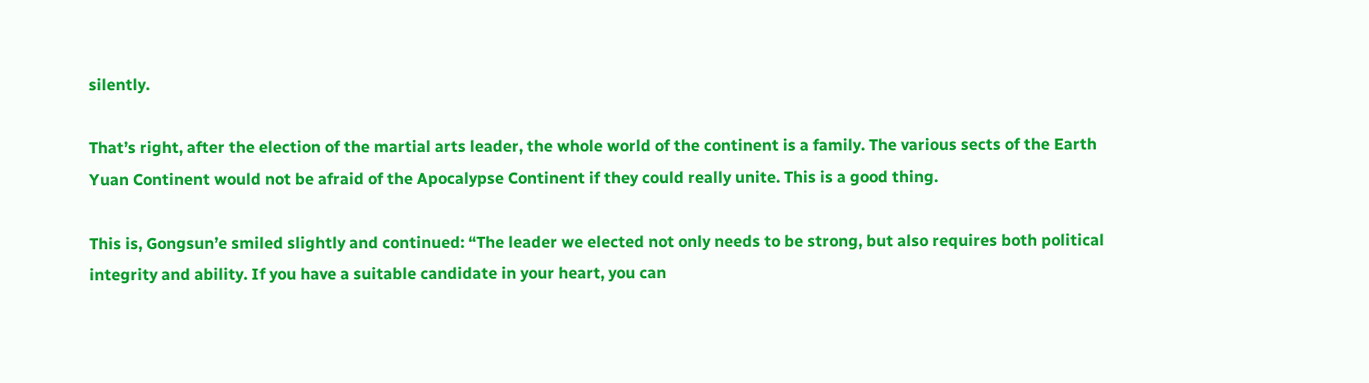silently.

That’s right, after the election of the martial arts leader, the whole world of the continent is a family. The various sects of the Earth Yuan Continent would not be afraid of the Apocalypse Continent if they could really unite. This is a good thing.

This is, Gongsun’e smiled slightly and continued: “The leader we elected not only needs to be strong, but also requires both political integrity and ability. If you have a suitable candidate in your heart, you can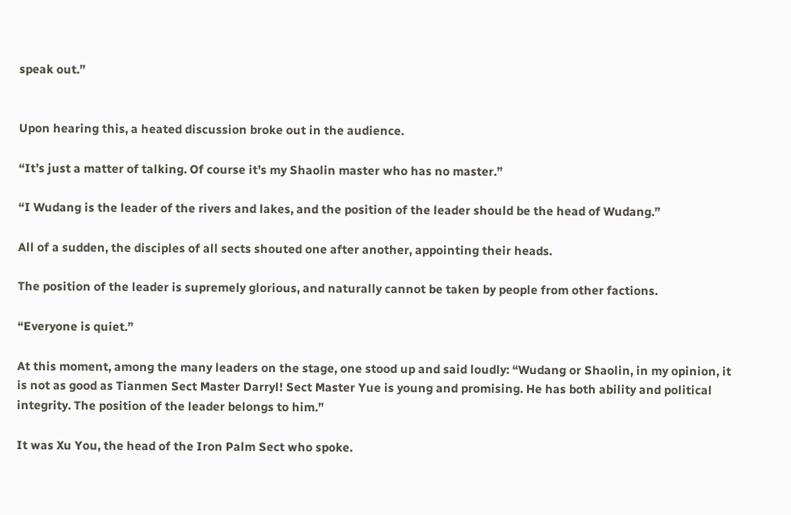speak out.”


Upon hearing this, a heated discussion broke out in the audience.

“It’s just a matter of talking. Of course it’s my Shaolin master who has no master.”

“I Wudang is the leader of the rivers and lakes, and the position of the leader should be the head of Wudang.”

All of a sudden, the disciples of all sects shouted one after another, appointing their heads.

The position of the leader is supremely glorious, and naturally cannot be taken by people from other factions.

“Everyone is quiet.”

At this moment, among the many leaders on the stage, one stood up and said loudly: “Wudang or Shaolin, in my opinion, it is not as good as Tianmen Sect Master Darryl! Sect Master Yue is young and promising. He has both ability and political integrity. The position of the leader belongs to him.”

It was Xu You, the head of the Iron Palm Sect who spoke.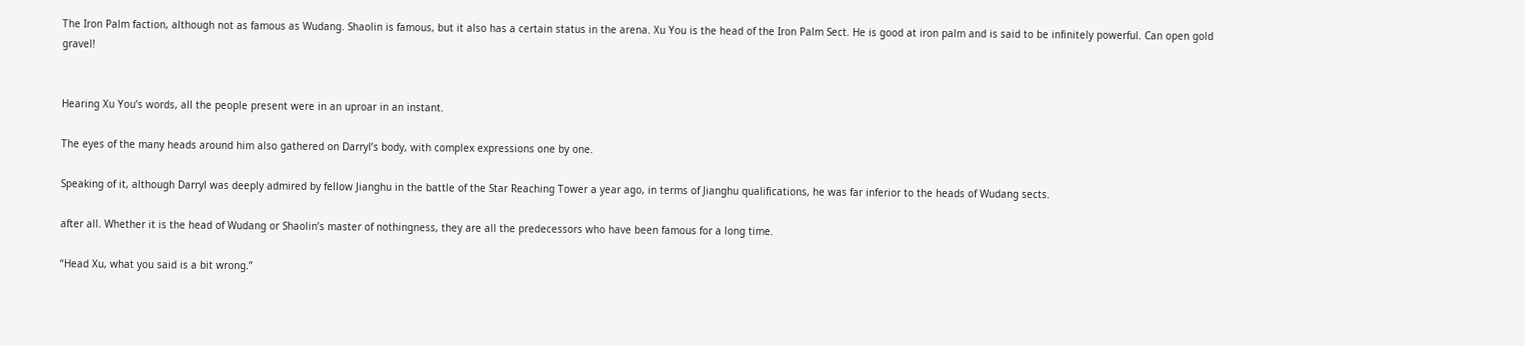The Iron Palm faction, although not as famous as Wudang. Shaolin is famous, but it also has a certain status in the arena. Xu You is the head of the Iron Palm Sect. He is good at iron palm and is said to be infinitely powerful. Can open gold gravel!


Hearing Xu You’s words, all the people present were in an uproar in an instant.

The eyes of the many heads around him also gathered on Darryl’s body, with complex expressions one by one.

Speaking of it, although Darryl was deeply admired by fellow Jianghu in the battle of the Star Reaching Tower a year ago, in terms of Jianghu qualifications, he was far inferior to the heads of Wudang sects.

after all. Whether it is the head of Wudang or Shaolin’s master of nothingness, they are all the predecessors who have been famous for a long time.

“Head Xu, what you said is a bit wrong.”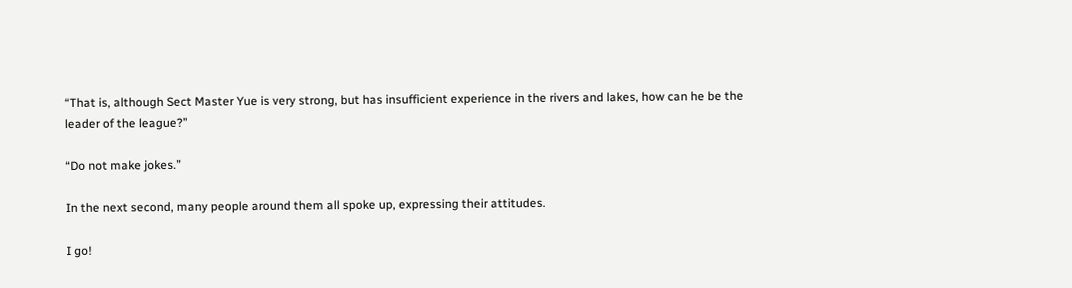“That is, although Sect Master Yue is very strong, but has insufficient experience in the rivers and lakes, how can he be the leader of the league?”

“Do not make jokes.”

In the next second, many people around them all spoke up, expressing their attitudes.

I go!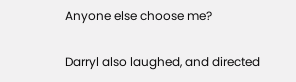Anyone else choose me?

Darryl also laughed, and directed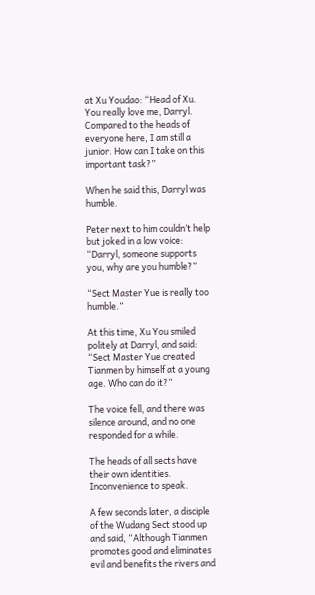at Xu Youdao: “Head of Xu. You really love me, Darryl. Compared to the heads of everyone here, I am still a junior. How can I take on this important task?”

When he said this, Darryl was humble.

Peter next to him couldn’t help but joked in a low voice: “Darryl, someone supports you, why are you humble?”

“Sect Master Yue is really too humble.”

At this time, Xu You smiled politely at Darryl, and said: “Sect Master Yue created Tianmen by himself at a young age. Who can do it?”

The voice fell, and there was silence around, and no one responded for a while.

The heads of all sects have their own identities. Inconvenience to speak.

A few seconds later, a disciple of the Wudang Sect stood up and said, “Although Tianmen promotes good and eliminates evil and benefits the rivers and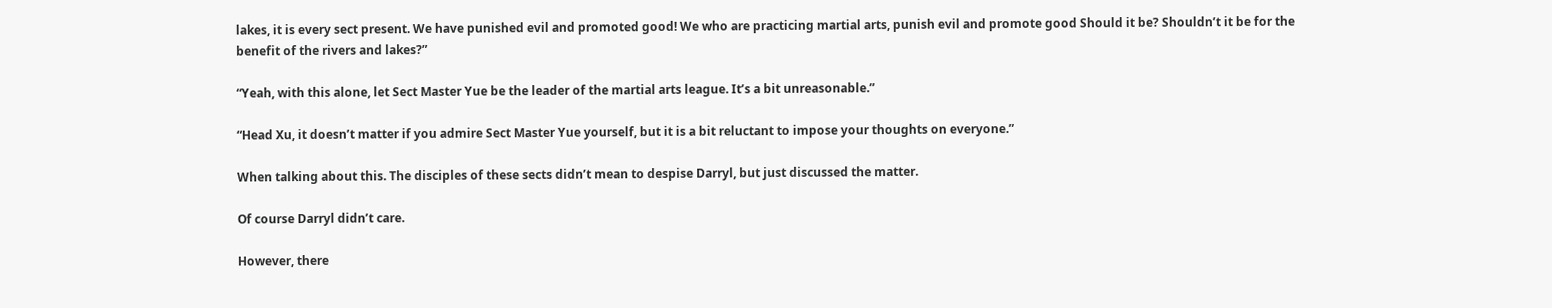lakes, it is every sect present. We have punished evil and promoted good! We who are practicing martial arts, punish evil and promote good Should it be? Shouldn’t it be for the benefit of the rivers and lakes?”

“Yeah, with this alone, let Sect Master Yue be the leader of the martial arts league. It’s a bit unreasonable.”

“Head Xu, it doesn’t matter if you admire Sect Master Yue yourself, but it is a bit reluctant to impose your thoughts on everyone.”

When talking about this. The disciples of these sects didn’t mean to despise Darryl, but just discussed the matter.

Of course Darryl didn’t care.

However, there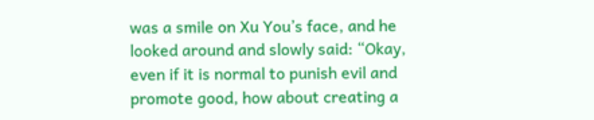was a smile on Xu You’s face, and he looked around and slowly said: “Okay, even if it is normal to punish evil and promote good, how about creating a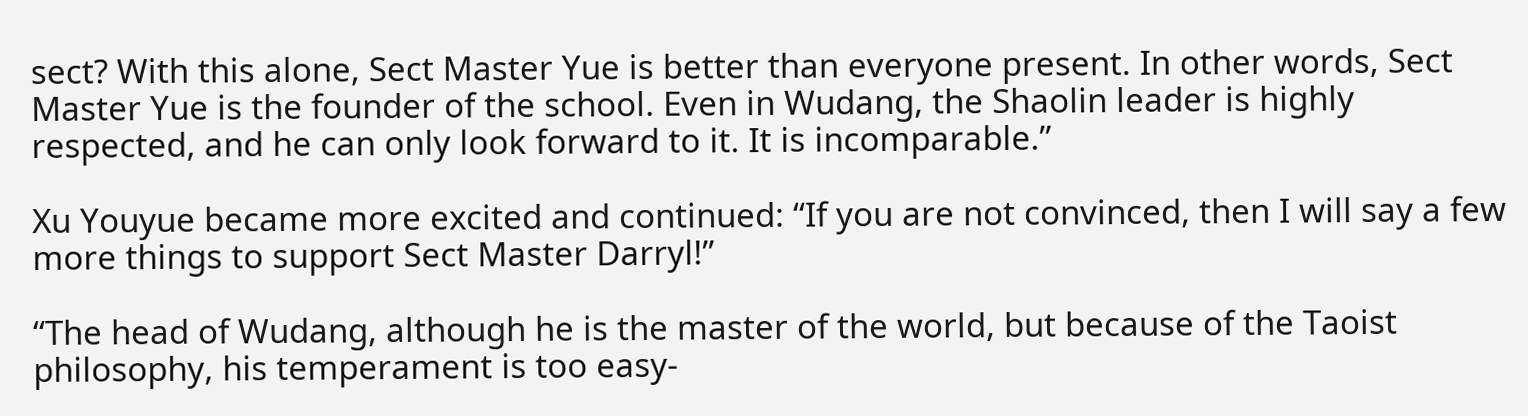sect? With this alone, Sect Master Yue is better than everyone present. In other words, Sect Master Yue is the founder of the school. Even in Wudang, the Shaolin leader is highly respected, and he can only look forward to it. It is incomparable.”

Xu Youyue became more excited and continued: “If you are not convinced, then I will say a few more things to support Sect Master Darryl!”

“The head of Wudang, although he is the master of the world, but because of the Taoist philosophy, his temperament is too easy-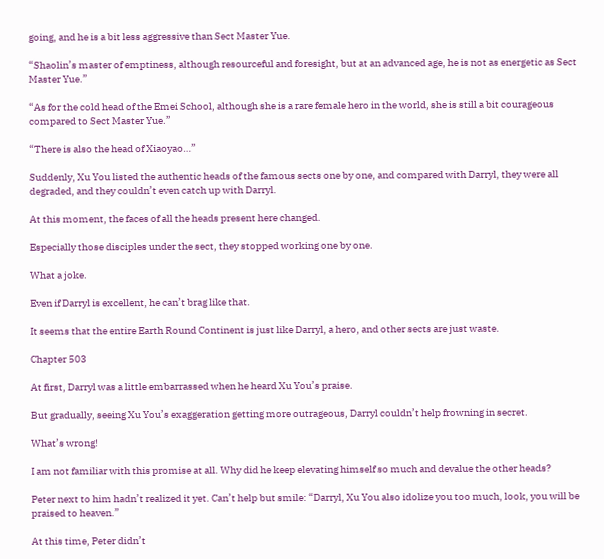going, and he is a bit less aggressive than Sect Master Yue.

“Shaolin’s master of emptiness, although resourceful and foresight, but at an advanced age, he is not as energetic as Sect Master Yue.”

“As for the cold head of the Emei School, although she is a rare female hero in the world, she is still a bit courageous compared to Sect Master Yue.”

“There is also the head of Xiaoyao…”

Suddenly, Xu You listed the authentic heads of the famous sects one by one, and compared with Darryl, they were all degraded, and they couldn’t even catch up with Darryl.

At this moment, the faces of all the heads present here changed.

Especially those disciples under the sect, they stopped working one by one.

What a joke.

Even if Darryl is excellent, he can’t brag like that.

It seems that the entire Earth Round Continent is just like Darryl, a hero, and other sects are just waste.

Chapter 503

At first, Darryl was a little embarrassed when he heard Xu You’s praise.

But gradually, seeing Xu You’s exaggeration getting more outrageous, Darryl couldn’t help frowning in secret.

What’s wrong!

I am not familiar with this promise at all. Why did he keep elevating himself so much and devalue the other heads?

Peter next to him hadn’t realized it yet. Can’t help but smile: “Darryl, Xu You also idolize you too much, look, you will be praised to heaven.”

At this time, Peter didn’t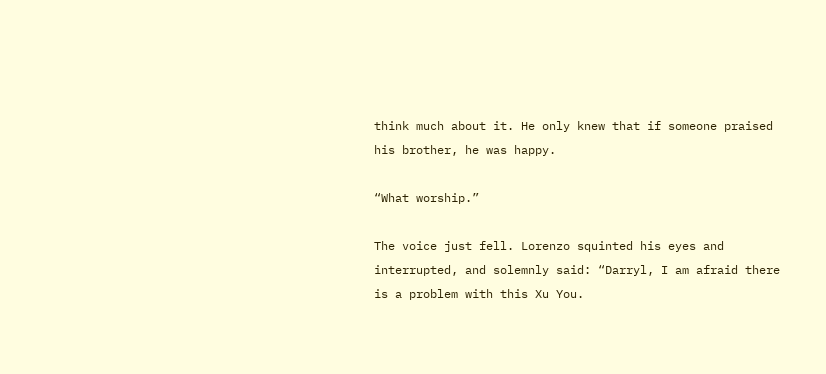think much about it. He only knew that if someone praised his brother, he was happy.

“What worship.”

The voice just fell. Lorenzo squinted his eyes and interrupted, and solemnly said: “Darryl, I am afraid there is a problem with this Xu You.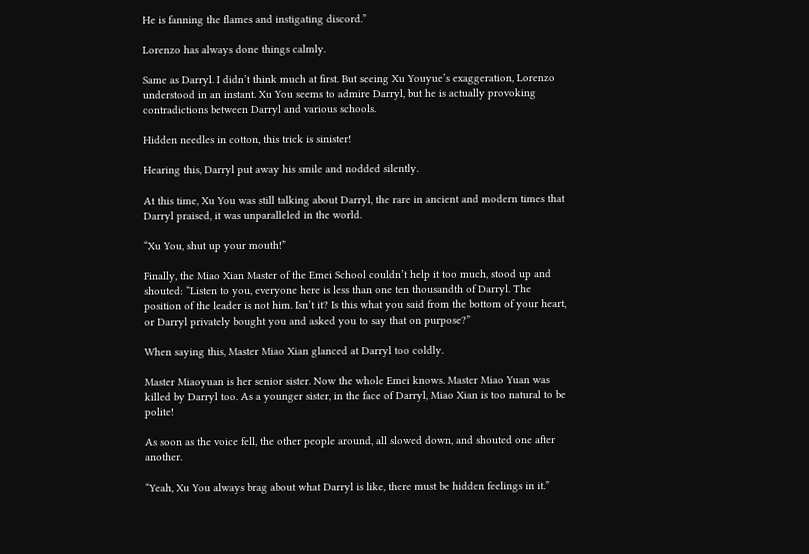He is fanning the flames and instigating discord.”

Lorenzo has always done things calmly.

Same as Darryl. I didn’t think much at first. But seeing Xu Youyue’s exaggeration, Lorenzo understood in an instant. Xu You seems to admire Darryl, but he is actually provoking contradictions between Darryl and various schools.

Hidden needles in cotton, this trick is sinister!

Hearing this, Darryl put away his smile and nodded silently.

At this time, Xu You was still talking about Darryl, the rare in ancient and modern times that Darryl praised, it was unparalleled in the world.

“Xu You, shut up your mouth!”

Finally, the Miao Xian Master of the Emei School couldn’t help it too much, stood up and shouted: “Listen to you, everyone here is less than one ten thousandth of Darryl. The position of the leader is not him. Isn’t it? Is this what you said from the bottom of your heart, or Darryl privately bought you and asked you to say that on purpose?”

When saying this, Master Miao Xian glanced at Darryl too coldly.

Master Miaoyuan is her senior sister. Now the whole Emei knows. Master Miao Yuan was killed by Darryl too. As a younger sister, in the face of Darryl, Miao Xian is too natural to be polite!

As soon as the voice fell, the other people around, all slowed down, and shouted one after another.

“Yeah, Xu You always brag about what Darryl is like, there must be hidden feelings in it.”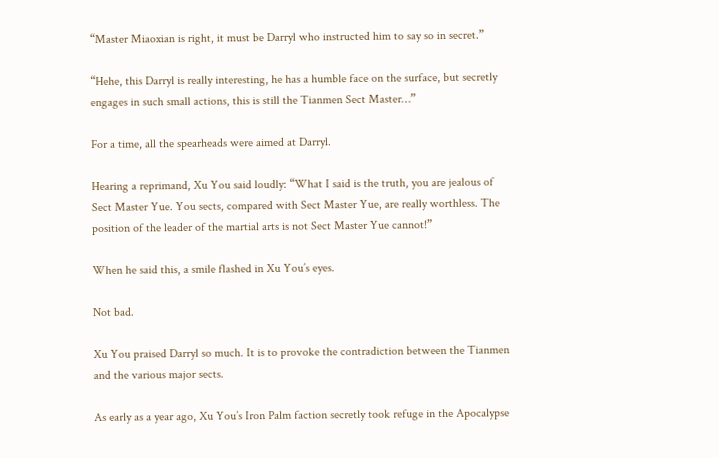“Master Miaoxian is right, it must be Darryl who instructed him to say so in secret.”

“Hehe, this Darryl is really interesting, he has a humble face on the surface, but secretly engages in such small actions, this is still the Tianmen Sect Master…”

For a time, all the spearheads were aimed at Darryl.

Hearing a reprimand, Xu You said loudly: “What I said is the truth, you are jealous of Sect Master Yue. You sects, compared with Sect Master Yue, are really worthless. The position of the leader of the martial arts is not Sect Master Yue cannot!”

When he said this, a smile flashed in Xu You’s eyes.

Not bad.

Xu You praised Darryl so much. It is to provoke the contradiction between the Tianmen and the various major sects.

As early as a year ago, Xu You’s Iron Palm faction secretly took refuge in the Apocalypse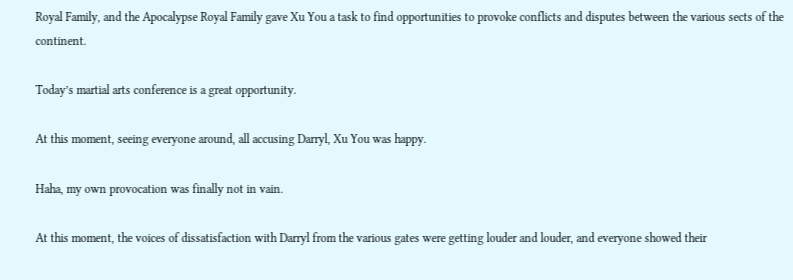Royal Family, and the Apocalypse Royal Family gave Xu You a task to find opportunities to provoke conflicts and disputes between the various sects of the continent.

Today’s martial arts conference is a great opportunity.

At this moment, seeing everyone around, all accusing Darryl, Xu You was happy.

Haha, my own provocation was finally not in vain.

At this moment, the voices of dissatisfaction with Darryl from the various gates were getting louder and louder, and everyone showed their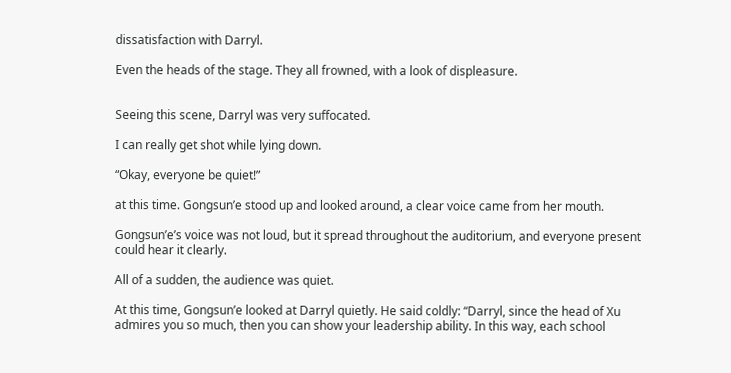dissatisfaction with Darryl.

Even the heads of the stage. They all frowned, with a look of displeasure.


Seeing this scene, Darryl was very suffocated.

I can really get shot while lying down.

“Okay, everyone be quiet!”

at this time. Gongsun’e stood up and looked around, a clear voice came from her mouth.

Gongsun’e’s voice was not loud, but it spread throughout the auditorium, and everyone present could hear it clearly.

All of a sudden, the audience was quiet.

At this time, Gongsun’e looked at Darryl quietly. He said coldly: “Darryl, since the head of Xu admires you so much, then you can show your leadership ability. In this way, each school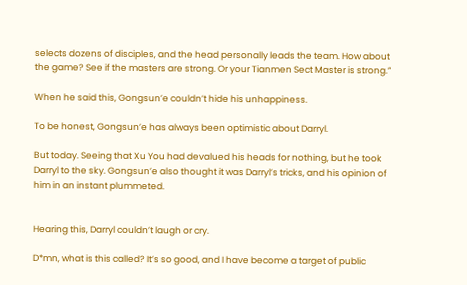selects dozens of disciples, and the head personally leads the team. How about the game? See if the masters are strong. Or your Tianmen Sect Master is strong.”

When he said this, Gongsun’e couldn’t hide his unhappiness.

To be honest, Gongsun’e has always been optimistic about Darryl.

But today. Seeing that Xu You had devalued his heads for nothing, but he took Darryl to the sky. Gongsun’e also thought it was Darryl’s tricks, and his opinion of him in an instant plummeted.


Hearing this, Darryl couldn’t laugh or cry.

D*mn, what is this called? It’s so good, and I have become a target of public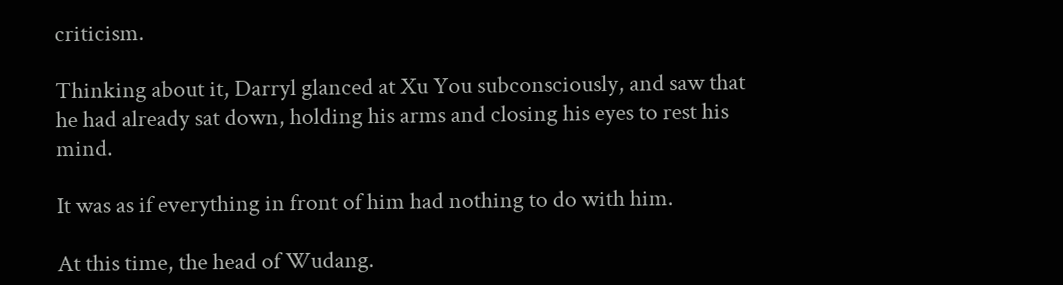criticism.

Thinking about it, Darryl glanced at Xu You subconsciously, and saw that he had already sat down, holding his arms and closing his eyes to rest his mind.

It was as if everything in front of him had nothing to do with him.

At this time, the head of Wudang.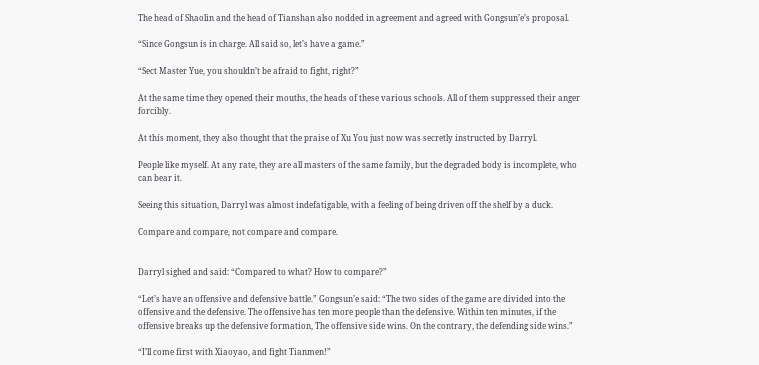The head of Shaolin and the head of Tianshan also nodded in agreement and agreed with Gongsun’e’s proposal.

“Since Gongsun is in charge. All said so, let’s have a game.”

“Sect Master Yue, you shouldn’t be afraid to fight, right?”

At the same time they opened their mouths, the heads of these various schools. All of them suppressed their anger forcibly.

At this moment, they also thought that the praise of Xu You just now was secretly instructed by Darryl.

People like myself. At any rate, they are all masters of the same family, but the degraded body is incomplete, who can bear it.

Seeing this situation, Darryl was almost indefatigable, with a feeling of being driven off the shelf by a duck.

Compare and compare, not compare and compare.


Darryl sighed and said: “Compared to what? How to compare?”

“Let’s have an offensive and defensive battle.” Gongsun’e said: “The two sides of the game are divided into the offensive and the defensive. The offensive has ten more people than the defensive. Within ten minutes, if the offensive breaks up the defensive formation, The offensive side wins. On the contrary, the defending side wins.”

“I’ll come first with Xiaoyao, and fight Tianmen!”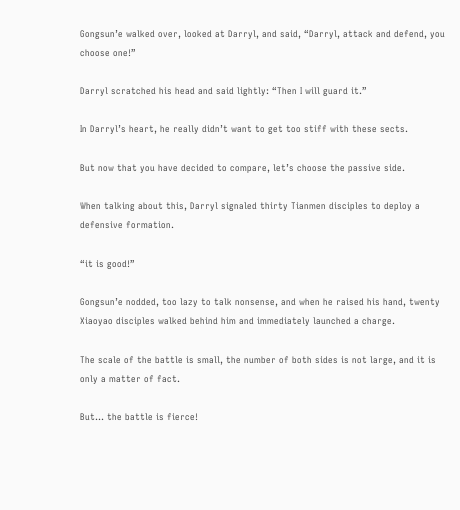Gongsun’e walked over, looked at Darryl, and said, “Darryl, attack and defend, you choose one!”

Darryl scratched his head and said lightly: “Then I will guard it.”

In Darryl’s heart, he really didn’t want to get too stiff with these sects.

But now that you have decided to compare, let’s choose the passive side.

When talking about this, Darryl signaled thirty Tianmen disciples to deploy a defensive formation.

“it is good!”

Gongsun’e nodded, too lazy to talk nonsense, and when he raised his hand, twenty Xiaoyao disciples walked behind him and immediately launched a charge.

The scale of the battle is small, the number of both sides is not large, and it is only a matter of fact.

But… the battle is fierce!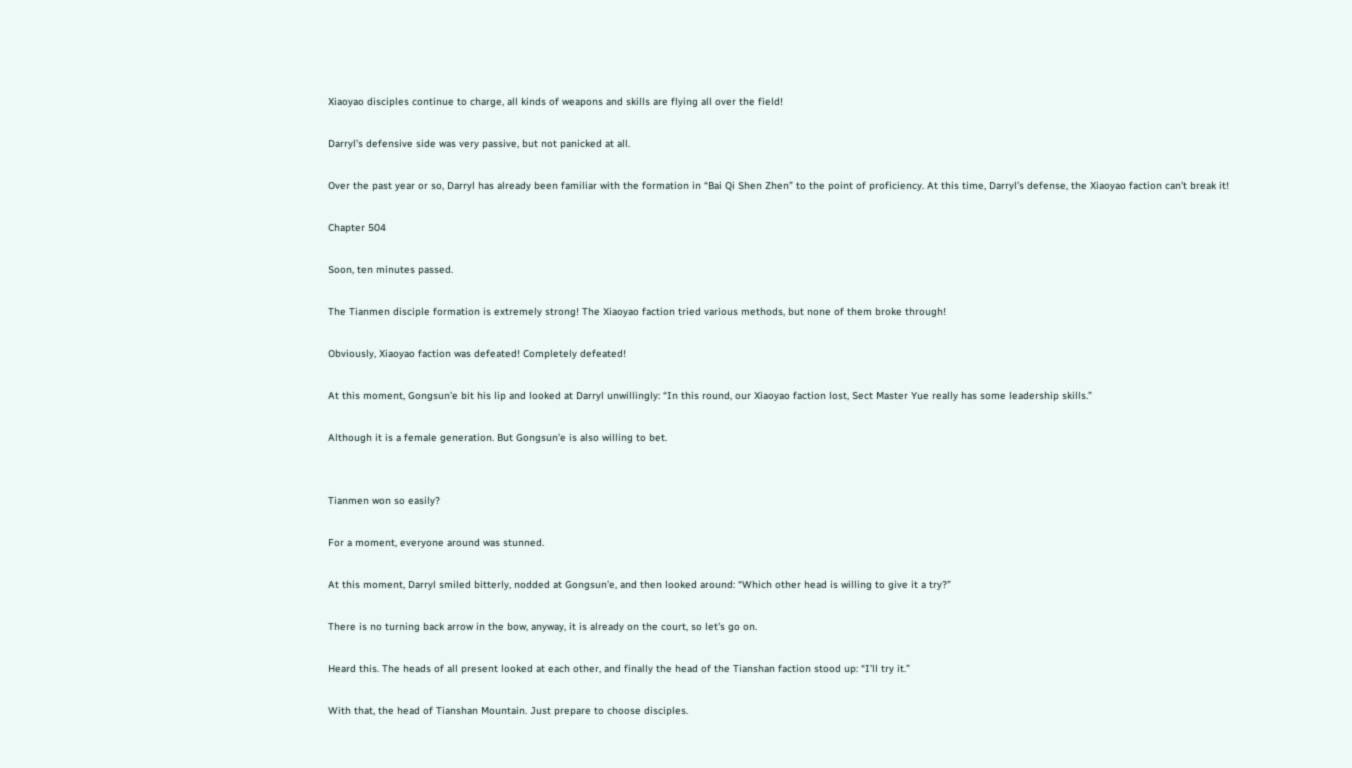Xiaoyao disciples continue to charge, all kinds of weapons and skills are flying all over the field!

Darryl’s defensive side was very passive, but not panicked at all.

Over the past year or so, Darryl has already been familiar with the formation in “Bai Qi Shen Zhen” to the point of proficiency. At this time, Darryl’s defense, the Xiaoyao faction can’t break it!

Chapter 504

Soon, ten minutes passed.

The Tianmen disciple formation is extremely strong! The Xiaoyao faction tried various methods, but none of them broke through!

Obviously, Xiaoyao faction was defeated! Completely defeated!

At this moment, Gongsun’e bit his lip and looked at Darryl unwillingly: “In this round, our Xiaoyao faction lost, Sect Master Yue really has some leadership skills.”

Although it is a female generation. But Gongsun’e is also willing to bet.


Tianmen won so easily?

For a moment, everyone around was stunned.

At this moment, Darryl smiled bitterly, nodded at Gongsun’e, and then looked around: “Which other head is willing to give it a try?”

There is no turning back arrow in the bow, anyway, it is already on the court, so let’s go on.

Heard this. The heads of all present looked at each other, and finally the head of the Tianshan faction stood up: “I’ll try it.”

With that, the head of Tianshan Mountain. Just prepare to choose disciples.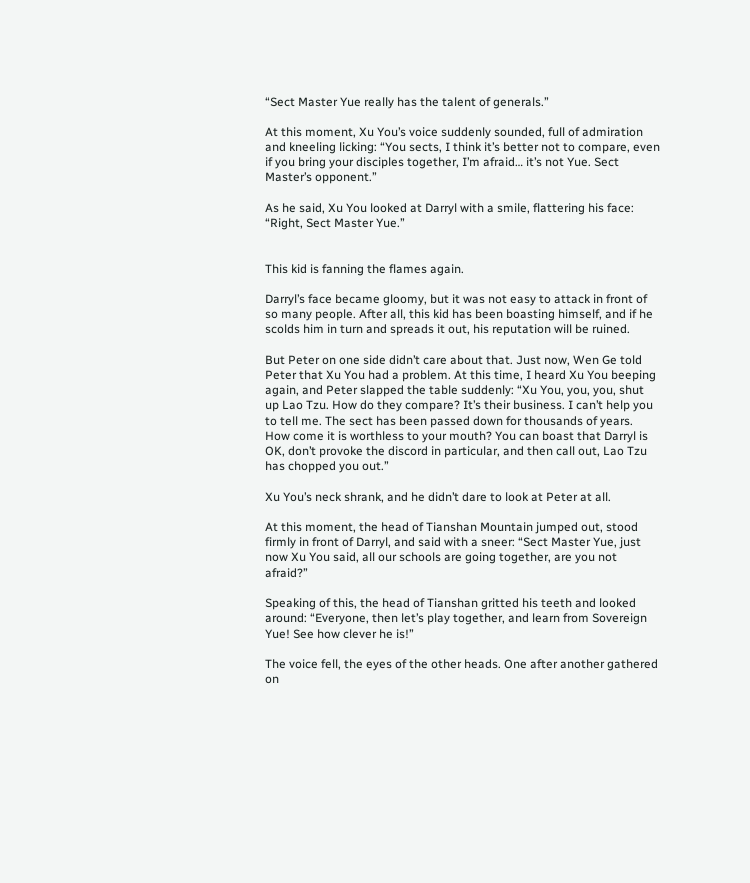“Sect Master Yue really has the talent of generals.”

At this moment, Xu You’s voice suddenly sounded, full of admiration and kneeling licking: “You sects, I think it’s better not to compare, even if you bring your disciples together, I’m afraid… it’s not Yue. Sect Master’s opponent.”

As he said, Xu You looked at Darryl with a smile, flattering his face: “Right, Sect Master Yue.”


This kid is fanning the flames again.

Darryl’s face became gloomy, but it was not easy to attack in front of so many people. After all, this kid has been boasting himself, and if he scolds him in turn and spreads it out, his reputation will be ruined.

But Peter on one side didn’t care about that. Just now, Wen Ge told Peter that Xu You had a problem. At this time, I heard Xu You beeping again, and Peter slapped the table suddenly: “Xu You, you, you, shut up Lao Tzu. How do they compare? It’s their business. I can’t help you to tell me. The sect has been passed down for thousands of years. How come it is worthless to your mouth? You can boast that Darryl is OK, don’t provoke the discord in particular, and then call out, Lao Tzu has chopped you out.”

Xu You’s neck shrank, and he didn’t dare to look at Peter at all.

At this moment, the head of Tianshan Mountain jumped out, stood firmly in front of Darryl, and said with a sneer: “Sect Master Yue, just now Xu You said, all our schools are going together, are you not afraid?”

Speaking of this, the head of Tianshan gritted his teeth and looked around: “Everyone, then let’s play together, and learn from Sovereign Yue! See how clever he is!”

The voice fell, the eyes of the other heads. One after another gathered on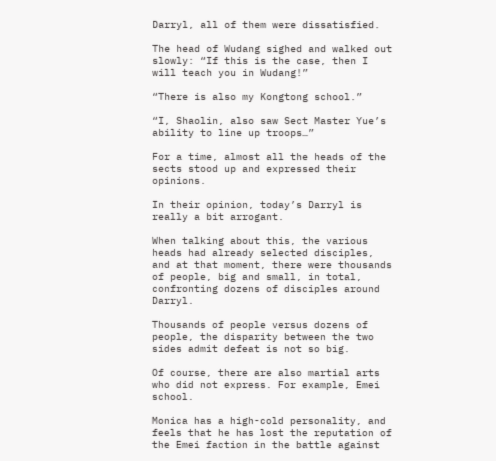Darryl, all of them were dissatisfied.

The head of Wudang sighed and walked out slowly: “If this is the case, then I will teach you in Wudang!”

“There is also my Kongtong school.”

“I, Shaolin, also saw Sect Master Yue’s ability to line up troops…”

For a time, almost all the heads of the sects stood up and expressed their opinions.

In their opinion, today’s Darryl is really a bit arrogant.

When talking about this, the various heads had already selected disciples, and at that moment, there were thousands of people, big and small, in total, confronting dozens of disciples around Darryl.

Thousands of people versus dozens of people, the disparity between the two sides admit defeat is not so big.

Of course, there are also martial arts who did not express. For example, Emei school.

Monica has a high-cold personality, and feels that he has lost the reputation of the Emei faction in the battle against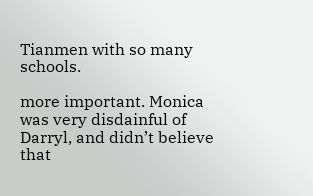Tianmen with so many schools.

more important. Monica was very disdainful of Darryl, and didn’t believe that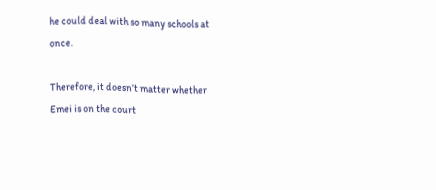he could deal with so many schools at once.

Therefore, it doesn’t matter whether Emei is on the court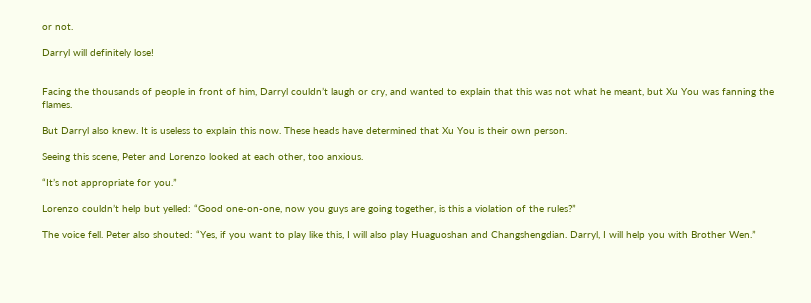or not.

Darryl will definitely lose!


Facing the thousands of people in front of him, Darryl couldn’t laugh or cry, and wanted to explain that this was not what he meant, but Xu You was fanning the flames.

But Darryl also knew. It is useless to explain this now. These heads have determined that Xu You is their own person.

Seeing this scene, Peter and Lorenzo looked at each other, too anxious.

“It’s not appropriate for you.”

Lorenzo couldn’t help but yelled: “Good one-on-one, now you guys are going together, is this a violation of the rules?”

The voice fell. Peter also shouted: “Yes, if you want to play like this, I will also play Huaguoshan and Changshengdian. Darryl, I will help you with Brother Wen.”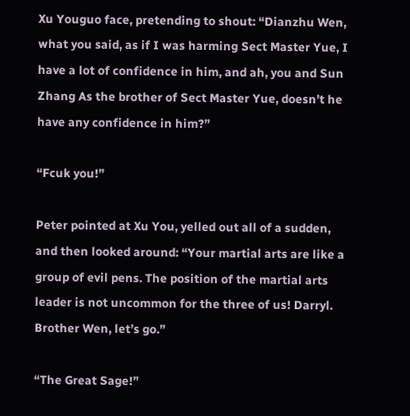Xu Youguo face, pretending to shout: “Dianzhu Wen, what you said, as if I was harming Sect Master Yue, I have a lot of confidence in him, and ah, you and Sun Zhang As the brother of Sect Master Yue, doesn’t he have any confidence in him?”

“Fcuk you!”

Peter pointed at Xu You, yelled out all of a sudden, and then looked around: “Your martial arts are like a group of evil pens. The position of the martial arts leader is not uncommon for the three of us! Darryl. Brother Wen, let’s go.”

“The Great Sage!”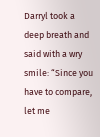Darryl took a deep breath and said with a wry smile: “Since you have to compare, let me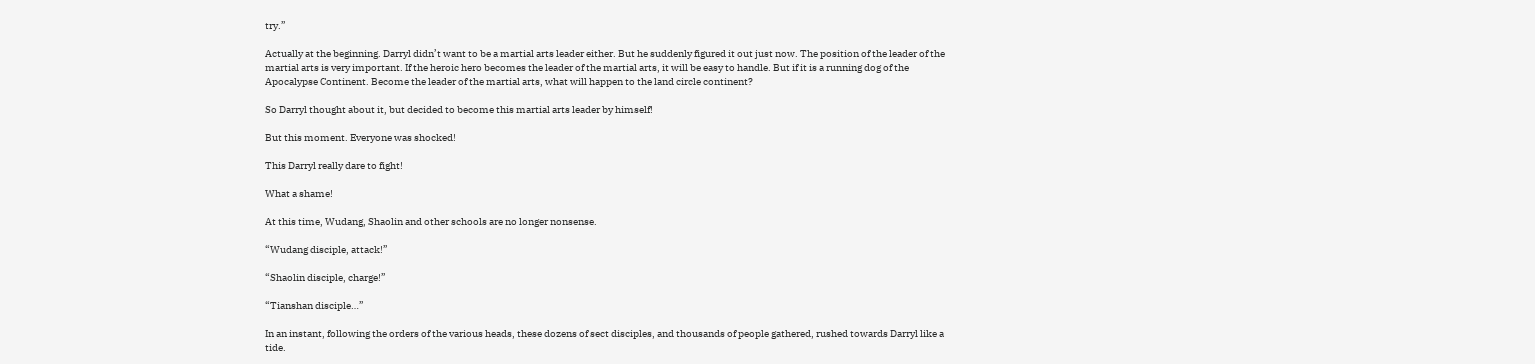try.”

Actually at the beginning. Darryl didn’t want to be a martial arts leader either. But he suddenly figured it out just now. The position of the leader of the martial arts is very important. If the heroic hero becomes the leader of the martial arts, it will be easy to handle. But if it is a running dog of the Apocalypse Continent. Become the leader of the martial arts, what will happen to the land circle continent?

So Darryl thought about it, but decided to become this martial arts leader by himself!

But this moment. Everyone was shocked!

This Darryl really dare to fight!

What a shame!

At this time, Wudang, Shaolin and other schools are no longer nonsense.

“Wudang disciple, attack!”

“Shaolin disciple, charge!”

“Tianshan disciple…”

In an instant, following the orders of the various heads, these dozens of sect disciples, and thousands of people gathered, rushed towards Darryl like a tide.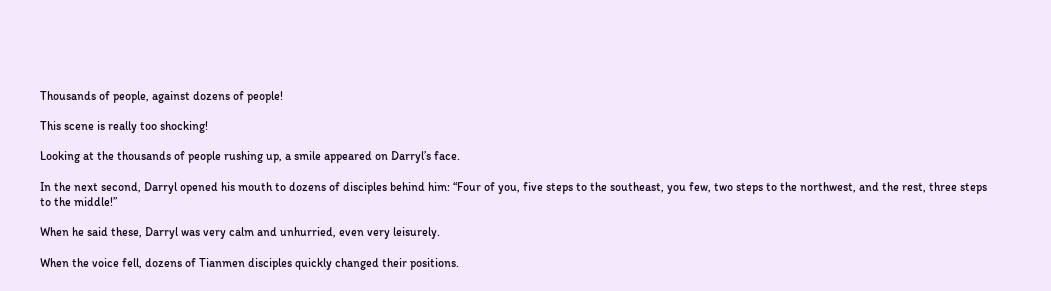Thousands of people, against dozens of people!

This scene is really too shocking!

Looking at the thousands of people rushing up, a smile appeared on Darryl’s face.

In the next second, Darryl opened his mouth to dozens of disciples behind him: “Four of you, five steps to the southeast, you few, two steps to the northwest, and the rest, three steps to the middle!”

When he said these, Darryl was very calm and unhurried, even very leisurely.

When the voice fell, dozens of Tianmen disciples quickly changed their positions.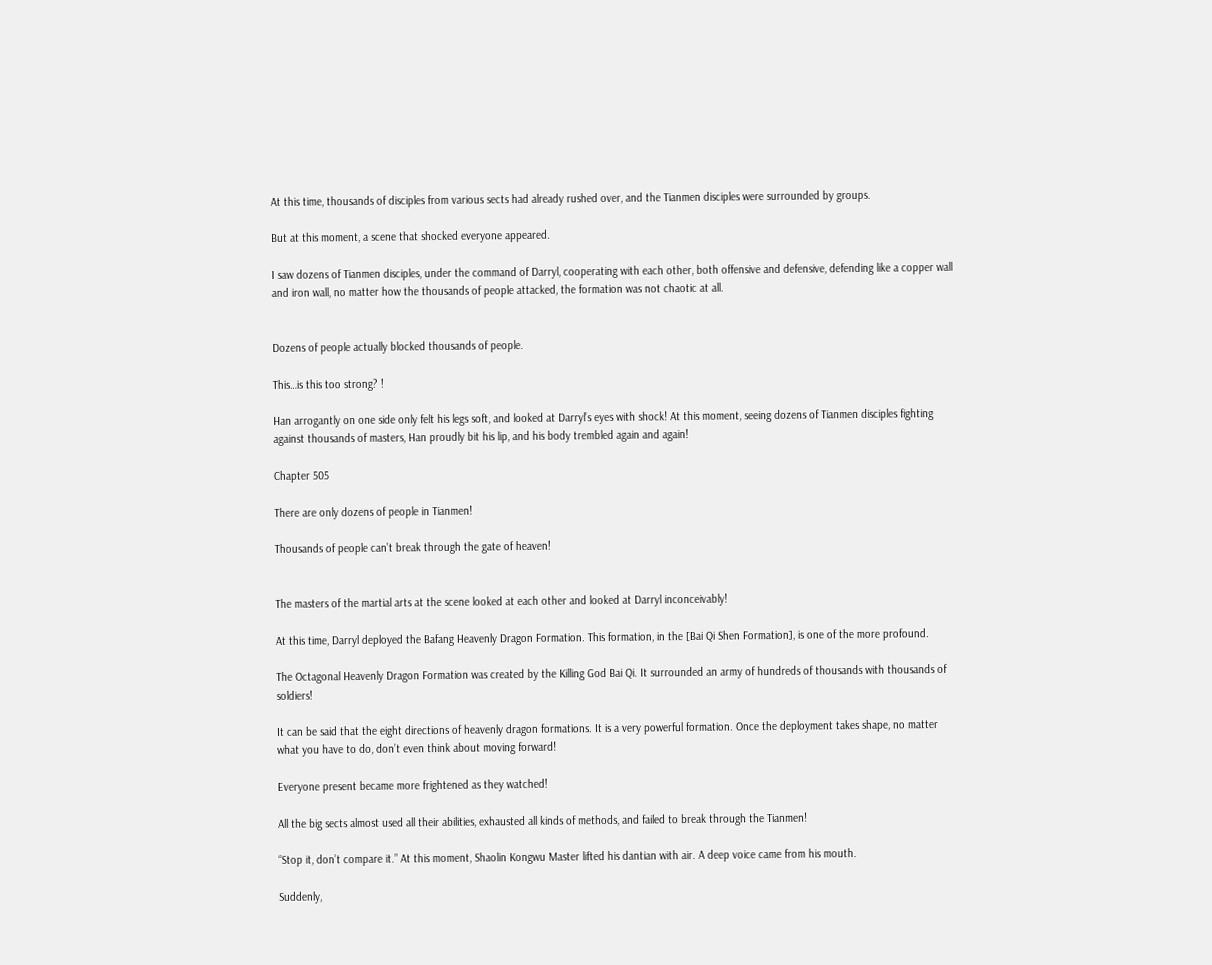At this time, thousands of disciples from various sects had already rushed over, and the Tianmen disciples were surrounded by groups.

But at this moment, a scene that shocked everyone appeared.

I saw dozens of Tianmen disciples, under the command of Darryl, cooperating with each other, both offensive and defensive, defending like a copper wall and iron wall, no matter how the thousands of people attacked, the formation was not chaotic at all.


Dozens of people actually blocked thousands of people.

This…is this too strong? !

Han arrogantly on one side only felt his legs soft, and looked at Darryl’s eyes with shock! At this moment, seeing dozens of Tianmen disciples fighting against thousands of masters, Han proudly bit his lip, and his body trembled again and again!

Chapter 505

There are only dozens of people in Tianmen!

Thousands of people can’t break through the gate of heaven!


The masters of the martial arts at the scene looked at each other and looked at Darryl inconceivably!

At this time, Darryl deployed the Bafang Heavenly Dragon Formation. This formation, in the [Bai Qi Shen Formation], is one of the more profound.

The Octagonal Heavenly Dragon Formation was created by the Killing God Bai Qi. It surrounded an army of hundreds of thousands with thousands of soldiers!

It can be said that the eight directions of heavenly dragon formations. It is a very powerful formation. Once the deployment takes shape, no matter what you have to do, don’t even think about moving forward!

Everyone present became more frightened as they watched!

All the big sects almost used all their abilities, exhausted all kinds of methods, and failed to break through the Tianmen!

“Stop it, don’t compare it.” At this moment, Shaolin Kongwu Master lifted his dantian with air. A deep voice came from his mouth.

Suddenly,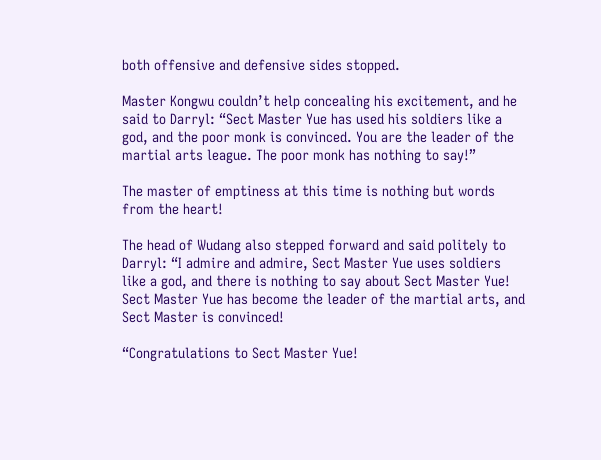both offensive and defensive sides stopped.

Master Kongwu couldn’t help concealing his excitement, and he said to Darryl: “Sect Master Yue has used his soldiers like a god, and the poor monk is convinced. You are the leader of the martial arts league. The poor monk has nothing to say!”

The master of emptiness at this time is nothing but words from the heart!

The head of Wudang also stepped forward and said politely to Darryl: “I admire and admire, Sect Master Yue uses soldiers like a god, and there is nothing to say about Sect Master Yue! Sect Master Yue has become the leader of the martial arts, and Sect Master is convinced!

“Congratulations to Sect Master Yue!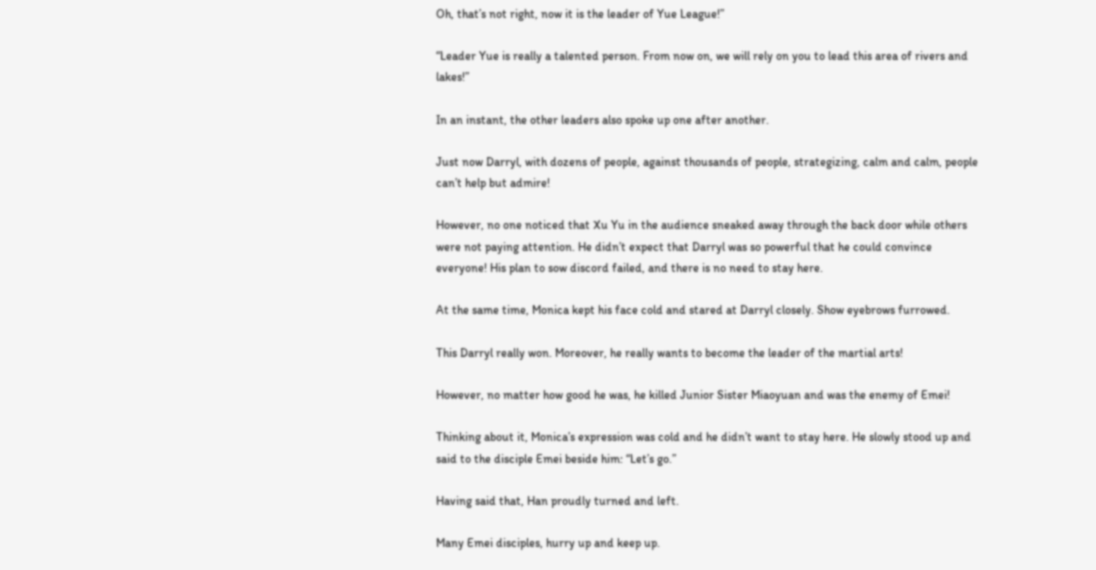Oh, that’s not right, now it is the leader of Yue League!”

“Leader Yue is really a talented person. From now on, we will rely on you to lead this area of rivers and lakes!”

In an instant, the other leaders also spoke up one after another.

Just now Darryl, with dozens of people, against thousands of people, strategizing, calm and calm, people can’t help but admire!

However, no one noticed that Xu Yu in the audience sneaked away through the back door while others were not paying attention. He didn’t expect that Darryl was so powerful that he could convince everyone! His plan to sow discord failed, and there is no need to stay here.

At the same time, Monica kept his face cold and stared at Darryl closely. Show eyebrows furrowed.

This Darryl really won. Moreover, he really wants to become the leader of the martial arts!

However, no matter how good he was, he killed Junior Sister Miaoyuan and was the enemy of Emei!

Thinking about it, Monica’s expression was cold and he didn’t want to stay here. He slowly stood up and said to the disciple Emei beside him: “Let’s go.”

Having said that, Han proudly turned and left.

Many Emei disciples, hurry up and keep up.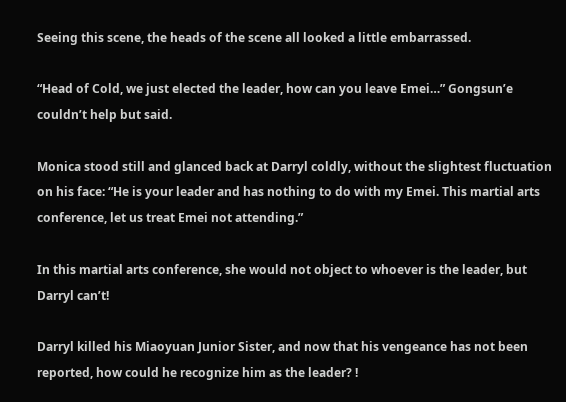Seeing this scene, the heads of the scene all looked a little embarrassed.

“Head of Cold, we just elected the leader, how can you leave Emei…” Gongsun’e couldn’t help but said.

Monica stood still and glanced back at Darryl coldly, without the slightest fluctuation on his face: “He is your leader and has nothing to do with my Emei. This martial arts conference, let us treat Emei not attending.”

In this martial arts conference, she would not object to whoever is the leader, but Darryl can’t!

Darryl killed his Miaoyuan Junior Sister, and now that his vengeance has not been reported, how could he recognize him as the leader? !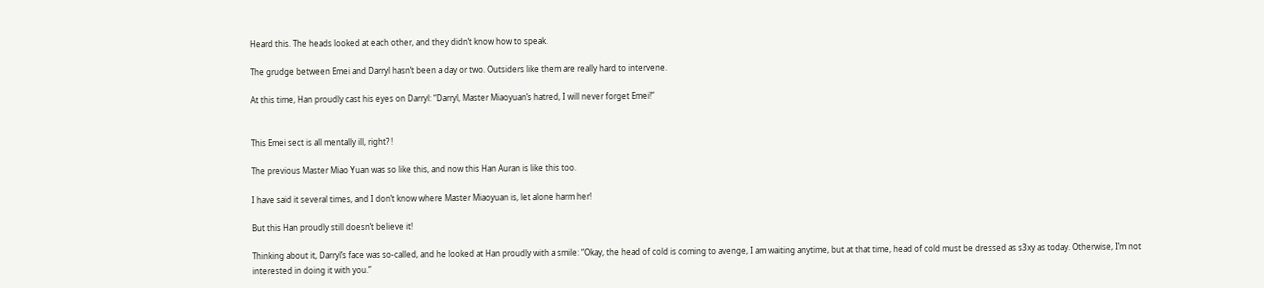Heard this. The heads looked at each other, and they didn’t know how to speak.

The grudge between Emei and Darryl hasn’t been a day or two. Outsiders like them are really hard to intervene.

At this time, Han proudly cast his eyes on Darryl: “Darryl, Master Miaoyuan’s hatred, I will never forget Emei!”


This Emei sect is all mentally ill, right? !

The previous Master Miao Yuan was so like this, and now this Han Auran is like this too.

I have said it several times, and I don’t know where Master Miaoyuan is, let alone harm her!

But this Han proudly still doesn’t believe it!

Thinking about it, Darryl’s face was so-called, and he looked at Han proudly with a smile: “Okay, the head of cold is coming to avenge, I am waiting anytime, but at that time, head of cold must be dressed as s3xy as today. Otherwise, I’m not interested in doing it with you.”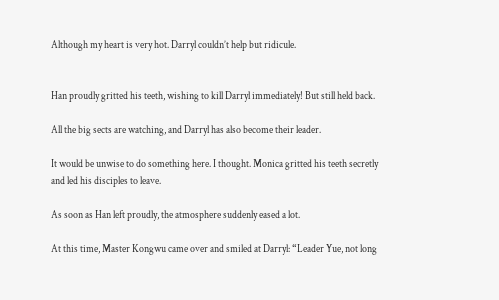Although my heart is very hot. Darryl couldn’t help but ridicule.


Han proudly gritted his teeth, wishing to kill Darryl immediately! But still held back.

All the big sects are watching, and Darryl has also become their leader.

It would be unwise to do something here. I thought. Monica gritted his teeth secretly and led his disciples to leave.

As soon as Han left proudly, the atmosphere suddenly eased a lot.

At this time, Master Kongwu came over and smiled at Darryl: “Leader Yue, not long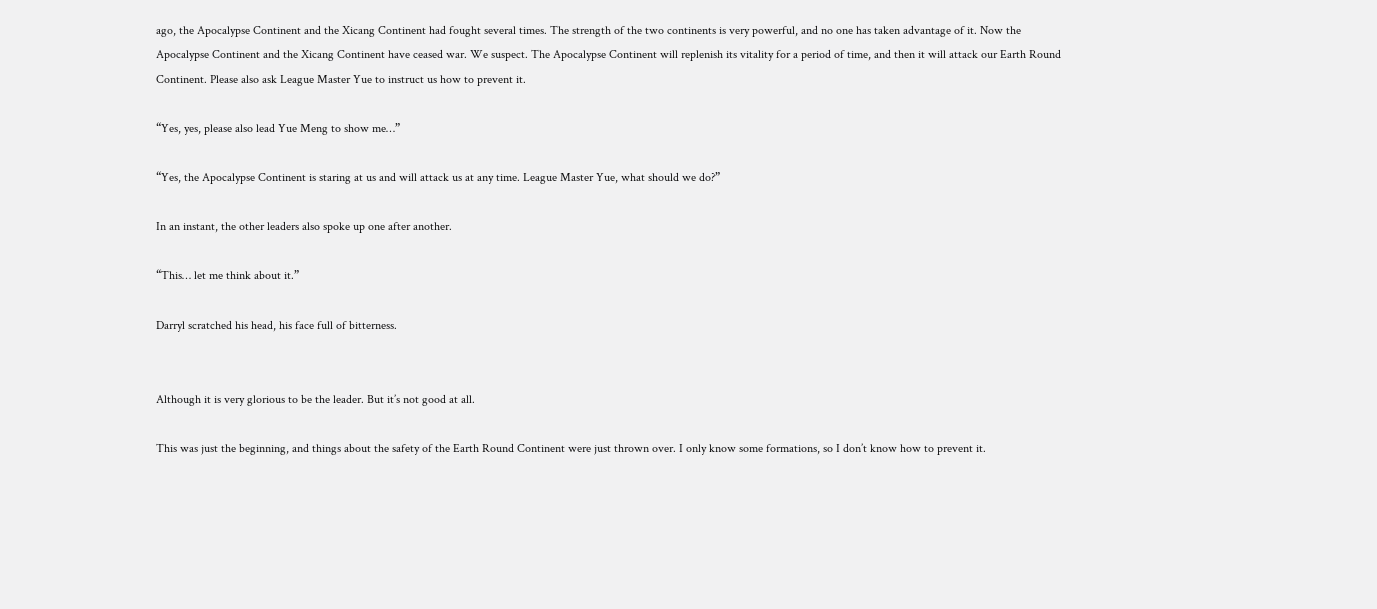ago, the Apocalypse Continent and the Xicang Continent had fought several times. The strength of the two continents is very powerful, and no one has taken advantage of it. Now the Apocalypse Continent and the Xicang Continent have ceased war. We suspect. The Apocalypse Continent will replenish its vitality for a period of time, and then it will attack our Earth Round Continent. Please also ask League Master Yue to instruct us how to prevent it.

“Yes, yes, please also lead Yue Meng to show me…”

“Yes, the Apocalypse Continent is staring at us and will attack us at any time. League Master Yue, what should we do?”

In an instant, the other leaders also spoke up one after another.

“This… let me think about it.”

Darryl scratched his head, his face full of bitterness.


Although it is very glorious to be the leader. But it’s not good at all.

This was just the beginning, and things about the safety of the Earth Round Continent were just thrown over. I only know some formations, so I don’t know how to prevent it.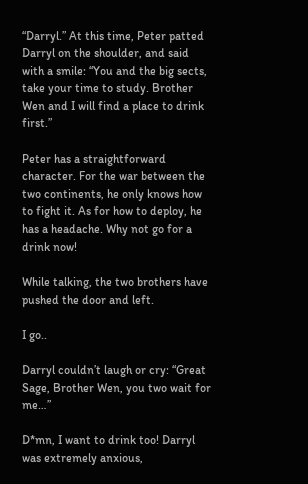“Darryl.” At this time, Peter patted Darryl on the shoulder, and said with a smile: “You and the big sects, take your time to study. Brother Wen and I will find a place to drink first.”

Peter has a straightforward character. For the war between the two continents, he only knows how to fight it. As for how to deploy, he has a headache. Why not go for a drink now!

While talking, the two brothers have pushed the door and left.

I go..

Darryl couldn’t laugh or cry: “Great Sage, Brother Wen, you two wait for me…”

D*mn, I want to drink too! Darryl was extremely anxious,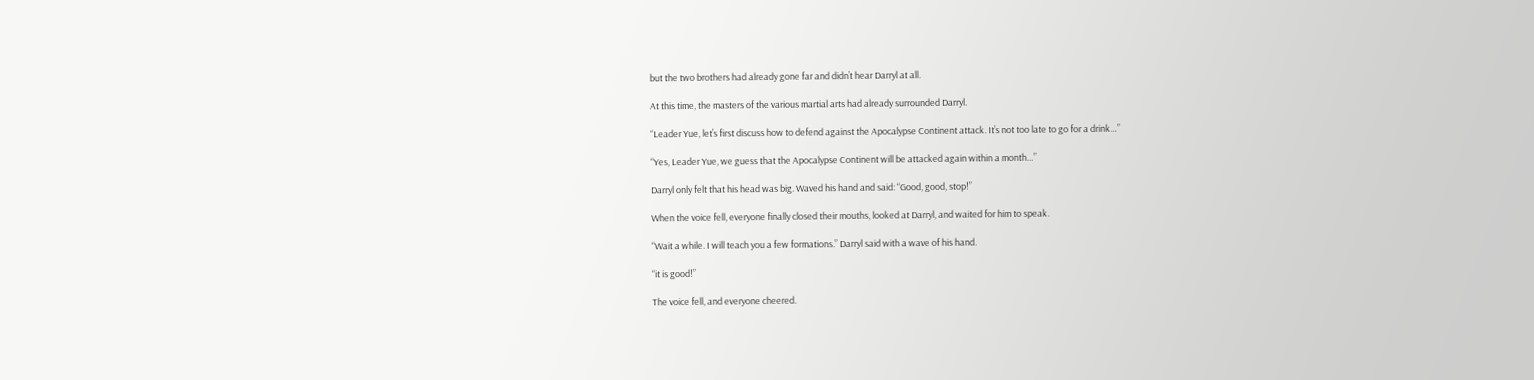but the two brothers had already gone far and didn’t hear Darryl at all.

At this time, the masters of the various martial arts had already surrounded Darryl.

“Leader Yue, let’s first discuss how to defend against the Apocalypse Continent attack. It’s not too late to go for a drink…”

“Yes, Leader Yue, we guess that the Apocalypse Continent will be attacked again within a month…”

Darryl only felt that his head was big. Waved his hand and said: “Good, good, stop!”

When the voice fell, everyone finally closed their mouths, looked at Darryl, and waited for him to speak.

“Wait a while. I will teach you a few formations.” Darryl said with a wave of his hand.

“it is good!”

The voice fell, and everyone cheered.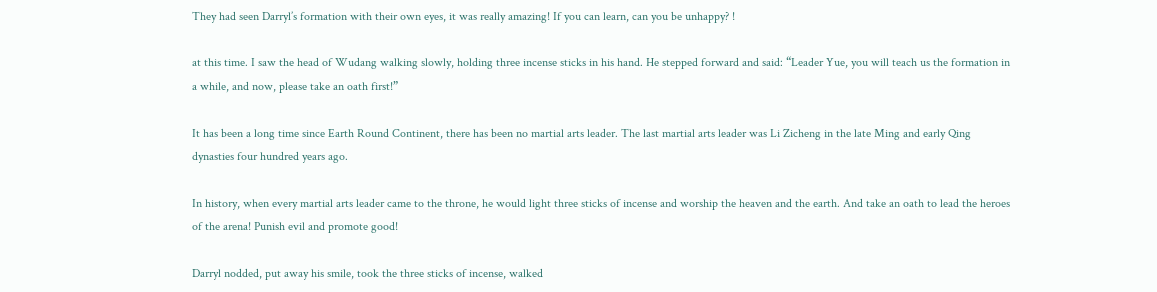They had seen Darryl’s formation with their own eyes, it was really amazing! If you can learn, can you be unhappy? !

at this time. I saw the head of Wudang walking slowly, holding three incense sticks in his hand. He stepped forward and said: “Leader Yue, you will teach us the formation in a while, and now, please take an oath first!”

It has been a long time since Earth Round Continent, there has been no martial arts leader. The last martial arts leader was Li Zicheng in the late Ming and early Qing dynasties four hundred years ago.

In history, when every martial arts leader came to the throne, he would light three sticks of incense and worship the heaven and the earth. And take an oath to lead the heroes of the arena! Punish evil and promote good!

Darryl nodded, put away his smile, took the three sticks of incense, walked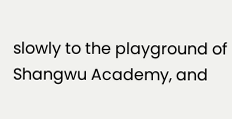slowly to the playground of Shangwu Academy, and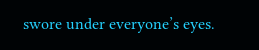swore under everyone’s eyes.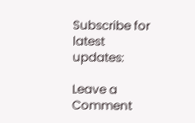Subscribe for latest updates:

Leave a Comment